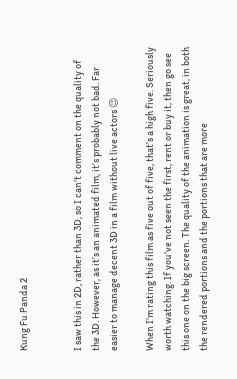Kung Fu Panda 2


I saw this in 2D, rather than 3D, so I can’t comment on the quality of the 3D. However, as it’s an animated film, it’s probably not bad. Far easier to manage decent 3D in a film without live actors 😉

When I’m rating this film as five out of five, that’s a high five. Seriously worth watching. If you’ve not seen the first, rent or buy it, then go see this one on the big screen. The quality of the animation is great, in both the rendered portions and the portions that are more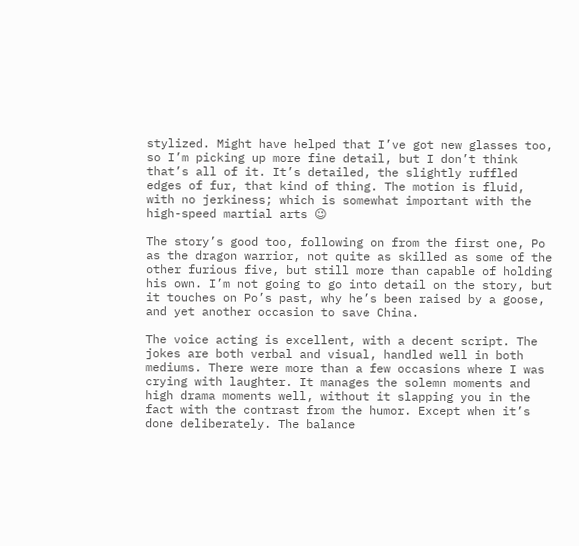stylized. Might have helped that I’ve got new glasses too, so I’m picking up more fine detail, but I don’t think that’s all of it. It’s detailed, the slightly ruffled edges of fur, that kind of thing. The motion is fluid, with no jerkiness; which is somewhat important with the high-speed martial arts 😉

The story’s good too, following on from the first one, Po as the dragon warrior, not quite as skilled as some of the other furious five, but still more than capable of holding his own. I’m not going to go into detail on the story, but it touches on Po’s past, why he’s been raised by a goose, and yet another occasion to save China.

The voice acting is excellent, with a decent script. The jokes are both verbal and visual, handled well in both mediums. There were more than a few occasions where I was crying with laughter. It manages the solemn moments and high drama moments well, without it slapping you in the fact with the contrast from the humor. Except when it’s done deliberately. The balance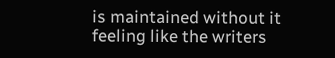is maintained without it feeling like the writers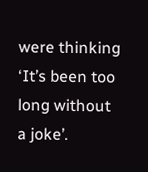were thinking ‘It’s been too long without a joke’.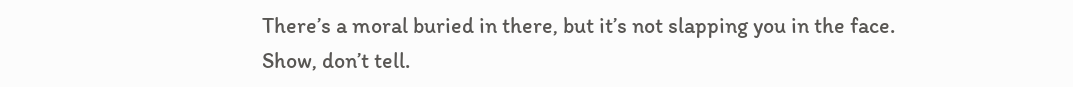There’s a moral buried in there, but it’s not slapping you in the face. Show, don’t tell.